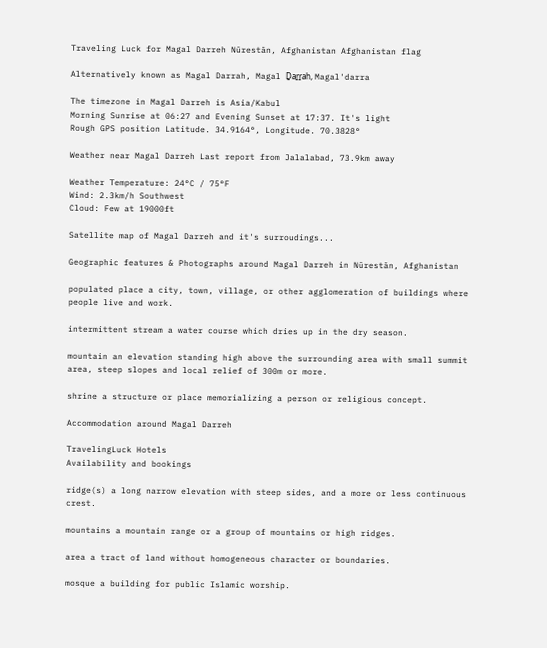Traveling Luck for Magal Darreh Nūrestān, Afghanistan Afghanistan flag

Alternatively known as Magal Darrah, Magal Ḏaṟṟah, Magal'darra

The timezone in Magal Darreh is Asia/Kabul
Morning Sunrise at 06:27 and Evening Sunset at 17:37. It's light
Rough GPS position Latitude. 34.9164°, Longitude. 70.3828°

Weather near Magal Darreh Last report from Jalalabad, 73.9km away

Weather Temperature: 24°C / 75°F
Wind: 2.3km/h Southwest
Cloud: Few at 19000ft

Satellite map of Magal Darreh and it's surroudings...

Geographic features & Photographs around Magal Darreh in Nūrestān, Afghanistan

populated place a city, town, village, or other agglomeration of buildings where people live and work.

intermittent stream a water course which dries up in the dry season.

mountain an elevation standing high above the surrounding area with small summit area, steep slopes and local relief of 300m or more.

shrine a structure or place memorializing a person or religious concept.

Accommodation around Magal Darreh

TravelingLuck Hotels
Availability and bookings

ridge(s) a long narrow elevation with steep sides, and a more or less continuous crest.

mountains a mountain range or a group of mountains or high ridges.

area a tract of land without homogeneous character or boundaries.

mosque a building for public Islamic worship.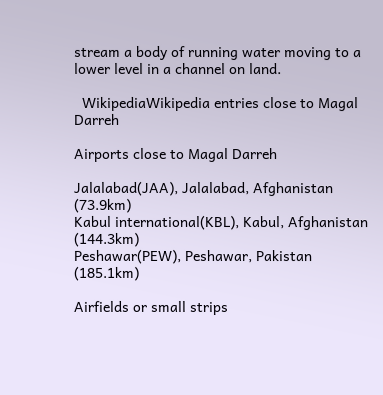stream a body of running water moving to a lower level in a channel on land.

  WikipediaWikipedia entries close to Magal Darreh

Airports close to Magal Darreh

Jalalabad(JAA), Jalalabad, Afghanistan (73.9km)
Kabul international(KBL), Kabul, Afghanistan (144.3km)
Peshawar(PEW), Peshawar, Pakistan (185.1km)

Airfields or small strips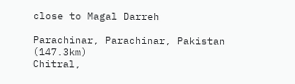close to Magal Darreh

Parachinar, Parachinar, Pakistan (147.3km)
Chitral,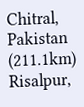Chitral, Pakistan (211.1km)
Risalpur,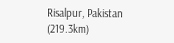Risalpur, Pakistan (219.3km)